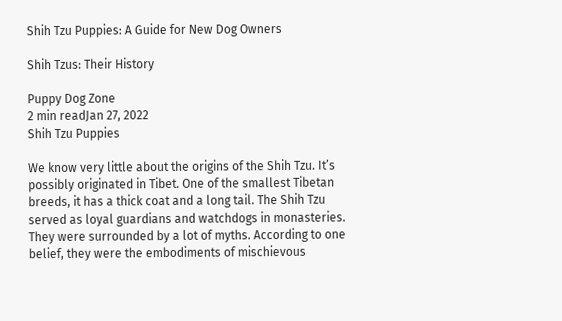Shih Tzu Puppies: A Guide for New Dog Owners

Shih Tzus: Their History

Puppy Dog Zone
2 min readJan 27, 2022
Shih Tzu Puppies

We know very little about the origins of the Shih Tzu. It’s possibly originated in Tibet. One of the smallest Tibetan breeds, it has a thick coat and a long tail. The Shih Tzu served as loyal guardians and watchdogs in monasteries. They were surrounded by a lot of myths. According to one belief, they were the embodiments of mischievous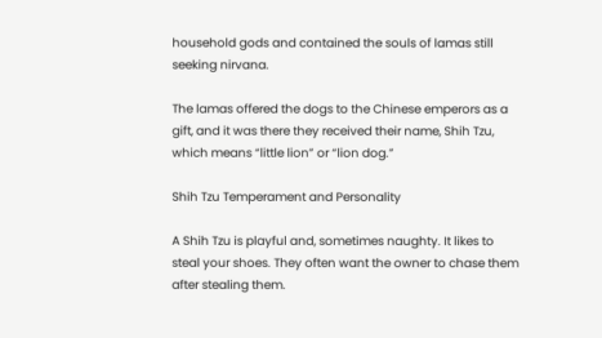household gods and contained the souls of lamas still seeking nirvana.

The lamas offered the dogs to the Chinese emperors as a gift, and it was there they received their name, Shih Tzu, which means “little lion” or “lion dog.”

Shih Tzu Temperament and Personality

A Shih Tzu is playful and, sometimes naughty. It likes to steal your shoes. They often want the owner to chase them after stealing them.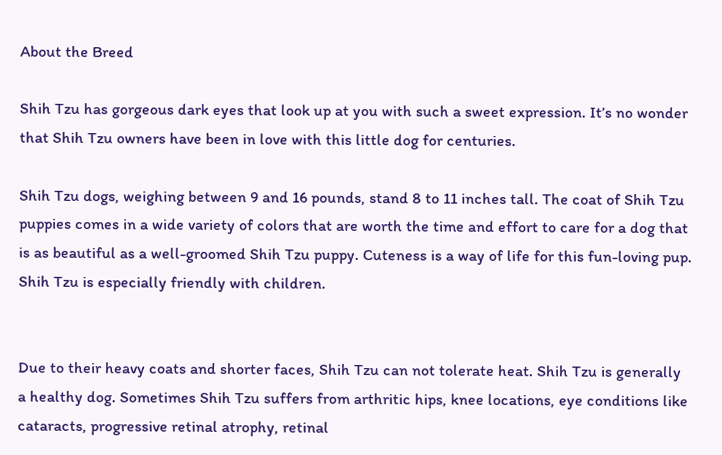About the Breed

Shih Tzu has gorgeous dark eyes that look up at you with such a sweet expression. It’s no wonder that Shih Tzu owners have been in love with this little dog for centuries.

Shih Tzu dogs, weighing between 9 and 16 pounds, stand 8 to 11 inches tall. The coat of Shih Tzu puppies comes in a wide variety of colors that are worth the time and effort to care for a dog that is as beautiful as a well-groomed Shih Tzu puppy. Cuteness is a way of life for this fun-loving pup. Shih Tzu is especially friendly with children.


Due to their heavy coats and shorter faces, Shih Tzu can not tolerate heat. Shih Tzu is generally a healthy dog. Sometimes Shih Tzu suffers from arthritic hips, knee locations, eye conditions like cataracts, progressive retinal atrophy, retinal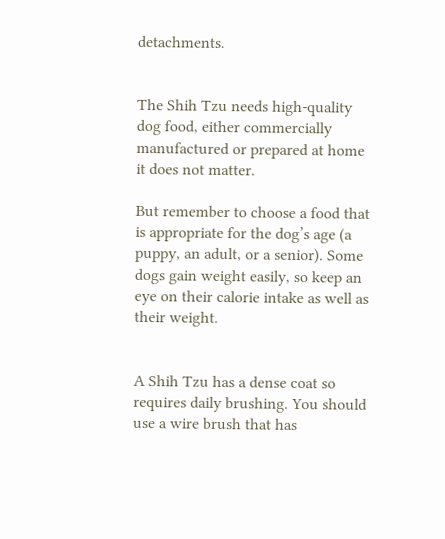detachments.


The Shih Tzu needs high-quality dog food, either commercially manufactured or prepared at home it does not matter.

But remember to choose a food that is appropriate for the dog’s age (a puppy, an adult, or a senior). Some dogs gain weight easily, so keep an eye on their calorie intake as well as their weight.


A Shih Tzu has a dense coat so requires daily brushing. You should use a wire brush that has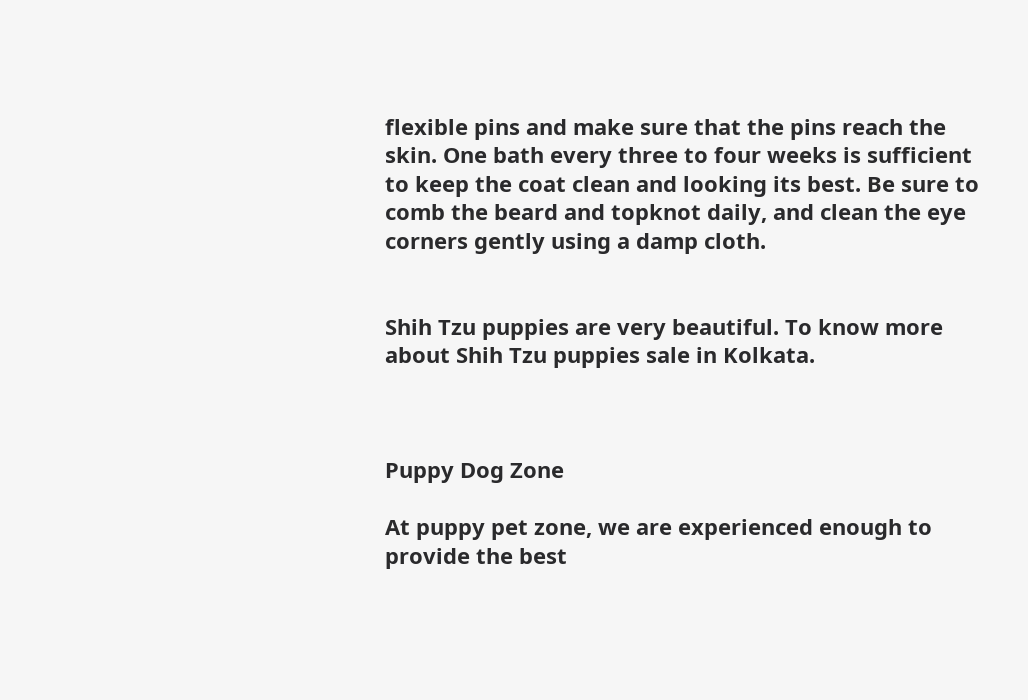flexible pins and make sure that the pins reach the skin. One bath every three to four weeks is sufficient to keep the coat clean and looking its best. Be sure to comb the beard and topknot daily, and clean the eye corners gently using a damp cloth.


Shih Tzu puppies are very beautiful. To know more about Shih Tzu puppies sale in Kolkata.



Puppy Dog Zone

At puppy pet zone, we are experienced enough to provide the best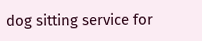dog sitting service for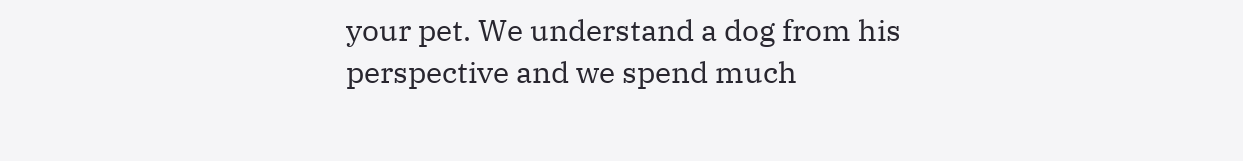your pet. We understand a dog from his perspective and we spend much